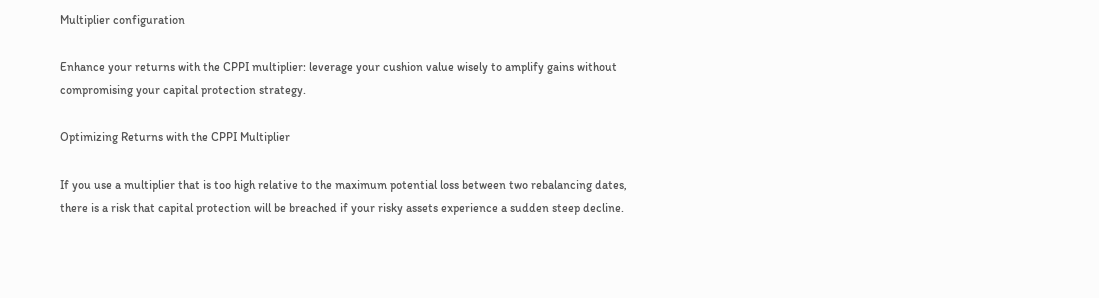Multiplier configuration

Enhance your returns with the CPPI multiplier: leverage your cushion value wisely to amplify gains without compromising your capital protection strategy.

Optimizing Returns with the CPPI Multiplier

If you use a multiplier that is too high relative to the maximum potential loss between two rebalancing dates, there is a risk that capital protection will be breached if your risky assets experience a sudden steep decline.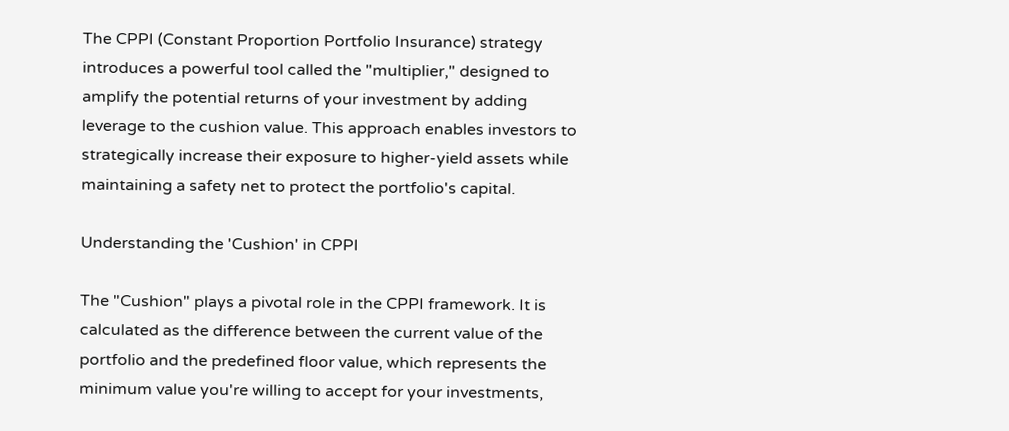The CPPI (Constant Proportion Portfolio Insurance) strategy introduces a powerful tool called the "multiplier," designed to amplify the potential returns of your investment by adding leverage to the cushion value. This approach enables investors to strategically increase their exposure to higher-yield assets while maintaining a safety net to protect the portfolio's capital.

Understanding the 'Cushion' in CPPI

The "Cushion" plays a pivotal role in the CPPI framework. It is calculated as the difference between the current value of the portfolio and the predefined floor value, which represents the minimum value you're willing to accept for your investments,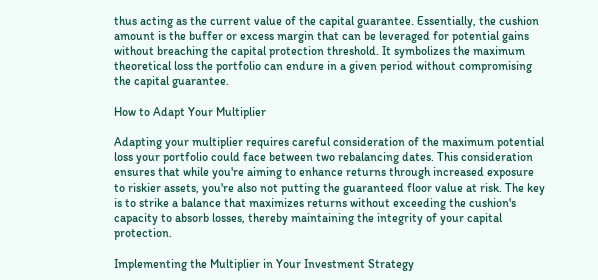thus acting as the current value of the capital guarantee. Essentially, the cushion amount is the buffer or excess margin that can be leveraged for potential gains without breaching the capital protection threshold. It symbolizes the maximum theoretical loss the portfolio can endure in a given period without compromising the capital guarantee.

How to Adapt Your Multiplier

Adapting your multiplier requires careful consideration of the maximum potential loss your portfolio could face between two rebalancing dates. This consideration ensures that while you're aiming to enhance returns through increased exposure to riskier assets, you're also not putting the guaranteed floor value at risk. The key is to strike a balance that maximizes returns without exceeding the cushion's capacity to absorb losses, thereby maintaining the integrity of your capital protection.

Implementing the Multiplier in Your Investment Strategy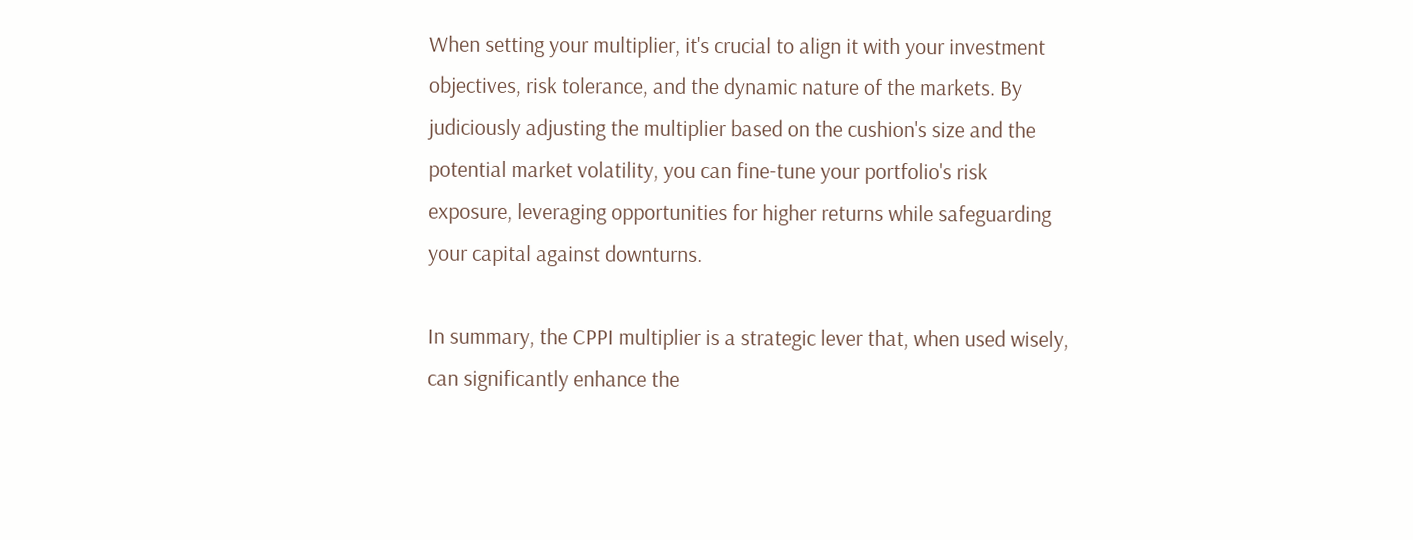When setting your multiplier, it's crucial to align it with your investment objectives, risk tolerance, and the dynamic nature of the markets. By judiciously adjusting the multiplier based on the cushion's size and the potential market volatility, you can fine-tune your portfolio's risk exposure, leveraging opportunities for higher returns while safeguarding your capital against downturns.

In summary, the CPPI multiplier is a strategic lever that, when used wisely, can significantly enhance the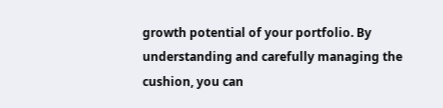growth potential of your portfolio. By understanding and carefully managing the cushion, you can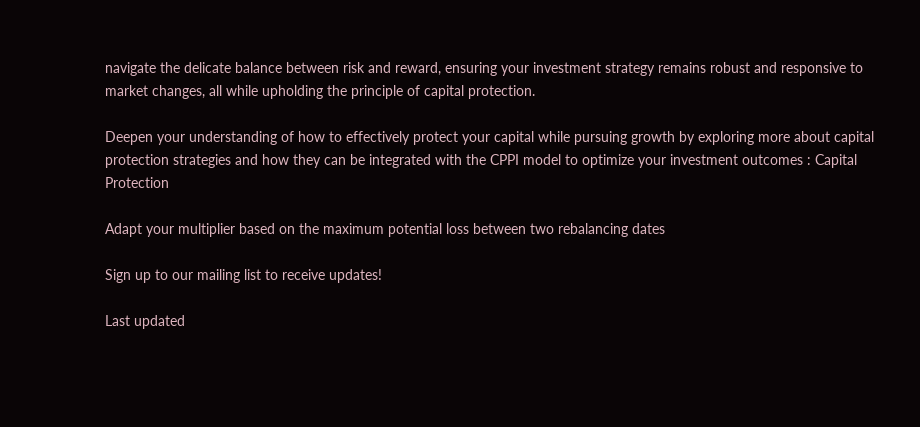navigate the delicate balance between risk and reward, ensuring your investment strategy remains robust and responsive to market changes, all while upholding the principle of capital protection.

Deepen your understanding of how to effectively protect your capital while pursuing growth by exploring more about capital protection strategies and how they can be integrated with the CPPI model to optimize your investment outcomes : Capital Protection

Adapt your multiplier based on the maximum potential loss between two rebalancing dates

Sign up to our mailing list to receive updates!

Last updated